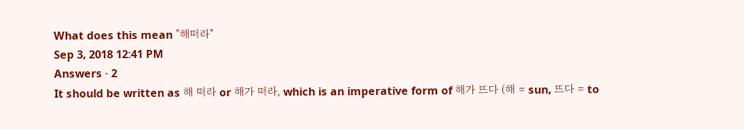What does this mean "해떠라"
Sep 3, 2018 12:41 PM
Answers · 2
It should be written as 해 떠라 or 해가 떠라, which is an imperative form of 해가 뜨다 (해 = sun, 뜨다 = to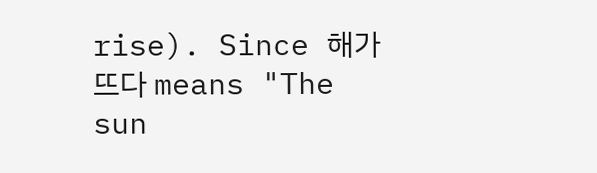rise). Since 해가 뜨다 means "The sun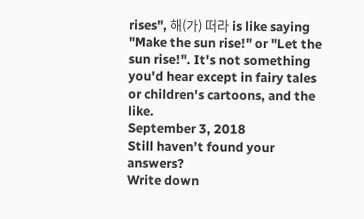rises", 해(가) 떠라 is like saying "Make the sun rise!" or "Let the sun rise!". It's not something you'd hear except in fairy tales or children's cartoons, and the like.
September 3, 2018
Still haven’t found your answers?
Write down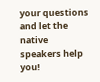your questions and let the native speakers help you!